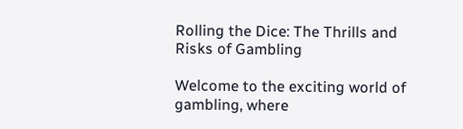Rolling the Dice: The Thrills and Risks of Gambling

Welcome to the exciting world of gambling, where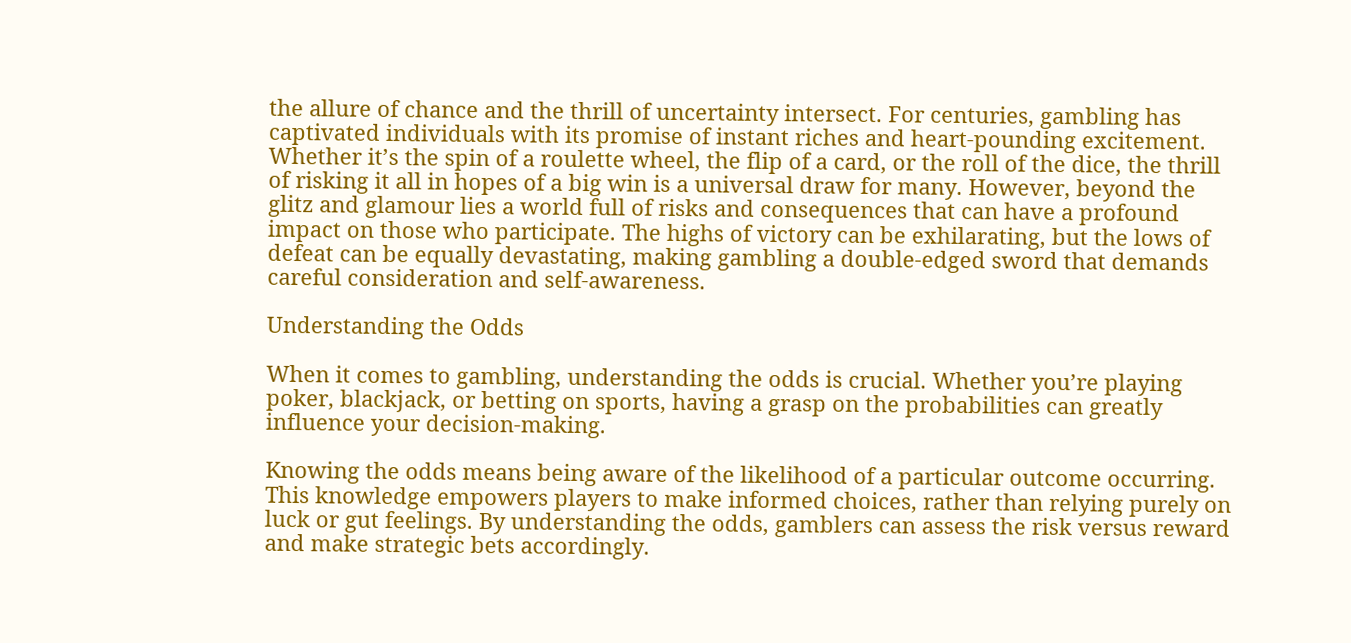the allure of chance and the thrill of uncertainty intersect. For centuries, gambling has captivated individuals with its promise of instant riches and heart-pounding excitement. Whether it’s the spin of a roulette wheel, the flip of a card, or the roll of the dice, the thrill of risking it all in hopes of a big win is a universal draw for many. However, beyond the glitz and glamour lies a world full of risks and consequences that can have a profound impact on those who participate. The highs of victory can be exhilarating, but the lows of defeat can be equally devastating, making gambling a double-edged sword that demands careful consideration and self-awareness.

Understanding the Odds

When it comes to gambling, understanding the odds is crucial. Whether you’re playing poker, blackjack, or betting on sports, having a grasp on the probabilities can greatly influence your decision-making.

Knowing the odds means being aware of the likelihood of a particular outcome occurring. This knowledge empowers players to make informed choices, rather than relying purely on luck or gut feelings. By understanding the odds, gamblers can assess the risk versus reward and make strategic bets accordingly.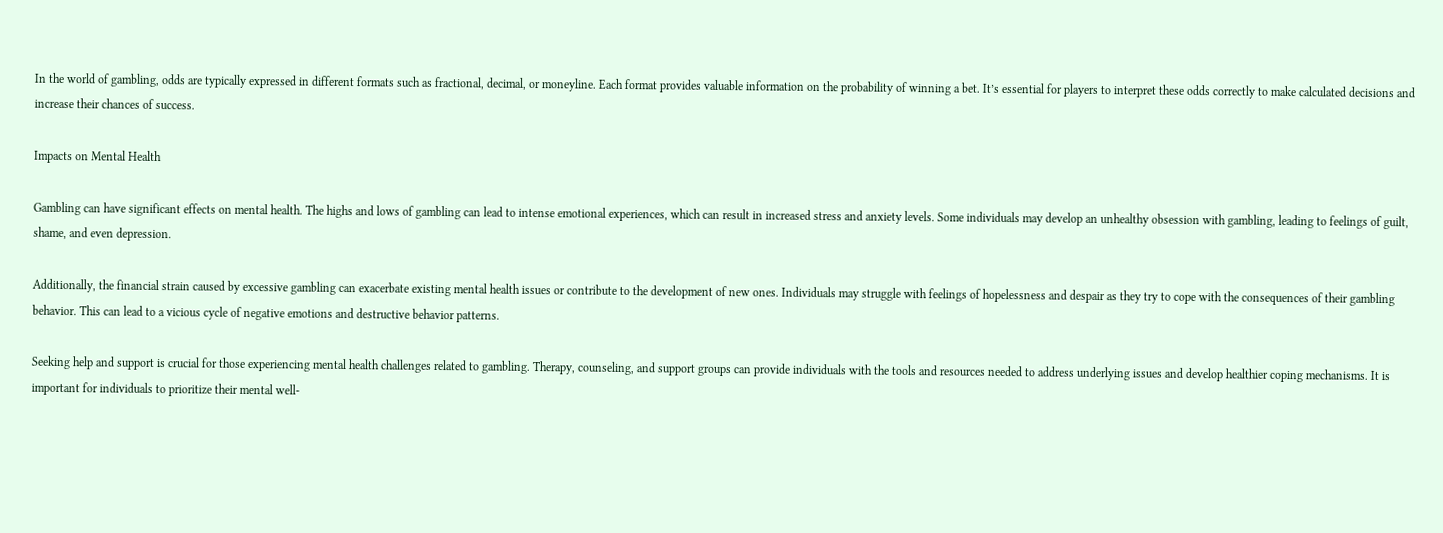In the world of gambling, odds are typically expressed in different formats such as fractional, decimal, or moneyline. Each format provides valuable information on the probability of winning a bet. It’s essential for players to interpret these odds correctly to make calculated decisions and increase their chances of success.

Impacts on Mental Health

Gambling can have significant effects on mental health. The highs and lows of gambling can lead to intense emotional experiences, which can result in increased stress and anxiety levels. Some individuals may develop an unhealthy obsession with gambling, leading to feelings of guilt, shame, and even depression.

Additionally, the financial strain caused by excessive gambling can exacerbate existing mental health issues or contribute to the development of new ones. Individuals may struggle with feelings of hopelessness and despair as they try to cope with the consequences of their gambling behavior. This can lead to a vicious cycle of negative emotions and destructive behavior patterns.

Seeking help and support is crucial for those experiencing mental health challenges related to gambling. Therapy, counseling, and support groups can provide individuals with the tools and resources needed to address underlying issues and develop healthier coping mechanisms. It is important for individuals to prioritize their mental well-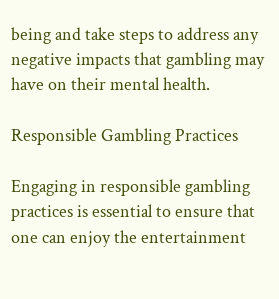being and take steps to address any negative impacts that gambling may have on their mental health.

Responsible Gambling Practices

Engaging in responsible gambling practices is essential to ensure that one can enjoy the entertainment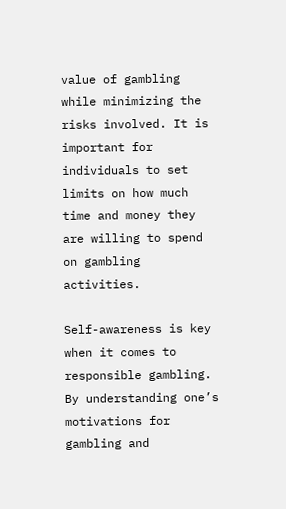value of gambling while minimizing the risks involved. It is important for individuals to set limits on how much time and money they are willing to spend on gambling activities.

Self-awareness is key when it comes to responsible gambling. By understanding one’s motivations for gambling and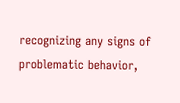recognizing any signs of problematic behavior,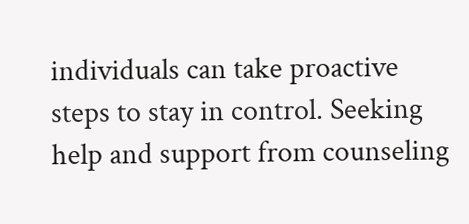individuals can take proactive steps to stay in control. Seeking help and support from counseling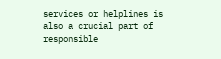services or helplines is also a crucial part of responsible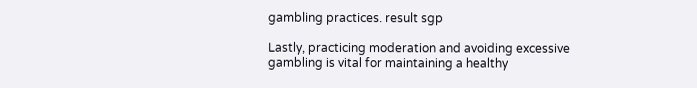gambling practices. result sgp

Lastly, practicing moderation and avoiding excessive gambling is vital for maintaining a healthy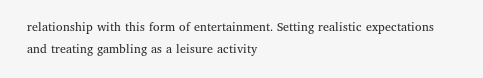relationship with this form of entertainment. Setting realistic expectations and treating gambling as a leisure activity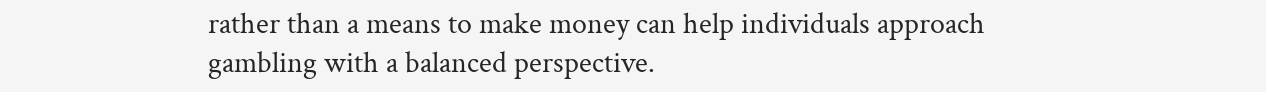rather than a means to make money can help individuals approach gambling with a balanced perspective.